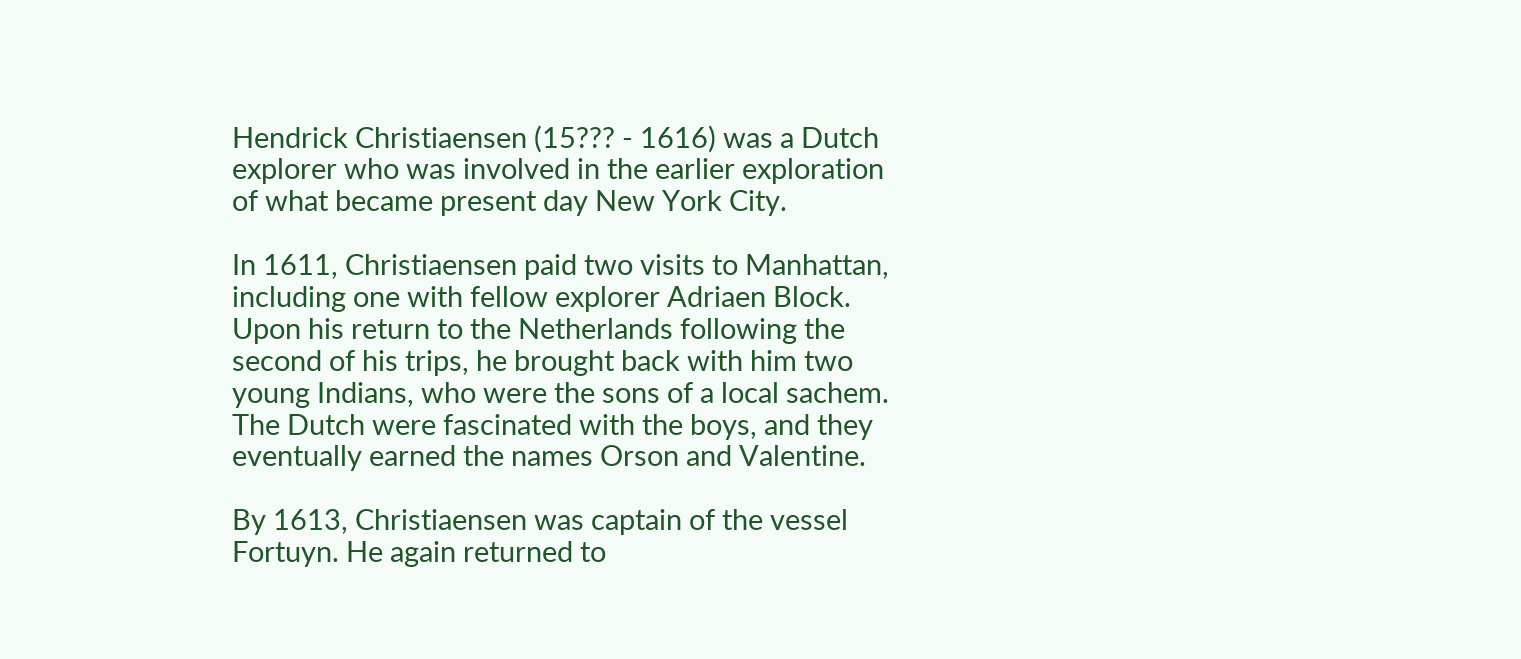Hendrick Christiaensen (15??? - 1616) was a Dutch explorer who was involved in the earlier exploration of what became present day New York City.

In 1611, Christiaensen paid two visits to Manhattan, including one with fellow explorer Adriaen Block. Upon his return to the Netherlands following the second of his trips, he brought back with him two young Indians, who were the sons of a local sachem. The Dutch were fascinated with the boys, and they eventually earned the names Orson and Valentine.

By 1613, Christiaensen was captain of the vessel Fortuyn. He again returned to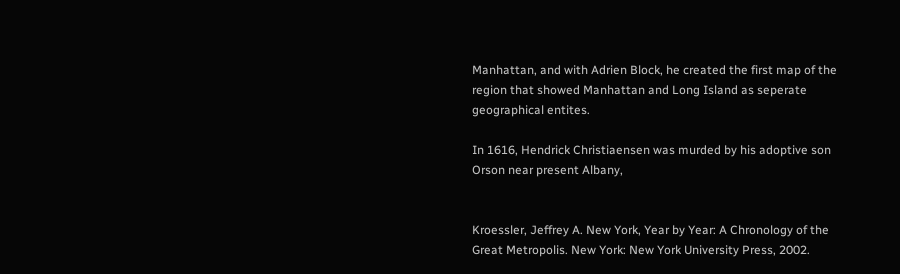Manhattan, and with Adrien Block, he created the first map of the region that showed Manhattan and Long Island as seperate geographical entites.

In 1616, Hendrick Christiaensen was murded by his adoptive son Orson near present Albany,


Kroessler, Jeffrey A. New York, Year by Year: A Chronology of the Great Metropolis. New York: New York University Press, 2002.